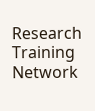Research Training Network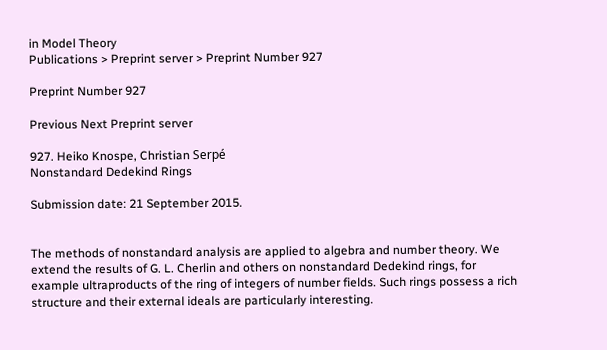in Model Theory
Publications > Preprint server > Preprint Number 927

Preprint Number 927

Previous Next Preprint server

927. Heiko Knospe, Christian Serpé
Nonstandard Dedekind Rings

Submission date: 21 September 2015.


The methods of nonstandard analysis are applied to algebra and number theory. We extend the results of G. L. Cherlin and others on nonstandard Dedekind rings, for example ultraproducts of the ring of integers of number fields. Such rings possess a rich structure and their external ideals are particularly interesting.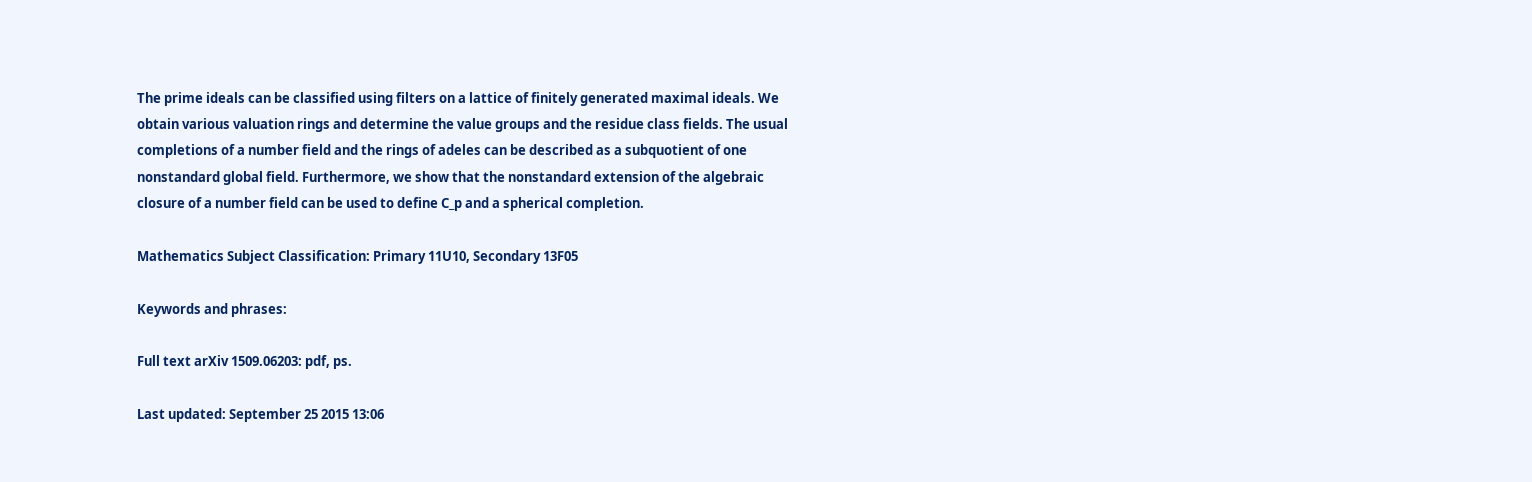The prime ideals can be classified using filters on a lattice of finitely generated maximal ideals. We obtain various valuation rings and determine the value groups and the residue class fields. The usual completions of a number field and the rings of adeles can be described as a subquotient of one nonstandard global field. Furthermore, we show that the nonstandard extension of the algebraic closure of a number field can be used to define C_p and a spherical completion.

Mathematics Subject Classification: Primary 11U10, Secondary 13F05

Keywords and phrases:

Full text arXiv 1509.06203: pdf, ps.

Last updated: September 25 2015 13:06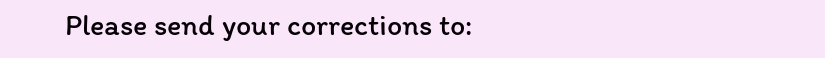Please send your corrections to: